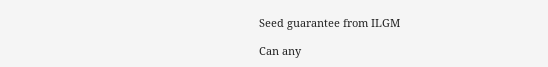Seed guarantee from ILGM

Can any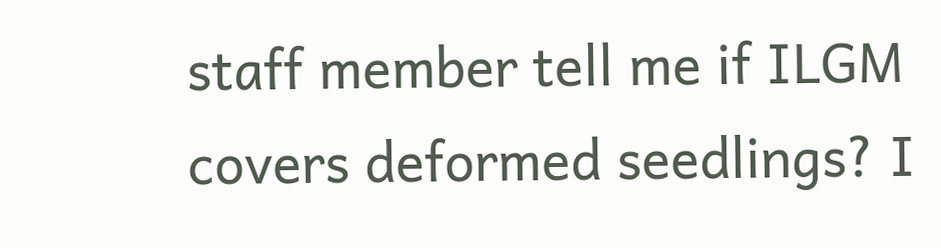staff member tell me if ILGM covers deformed seedlings? I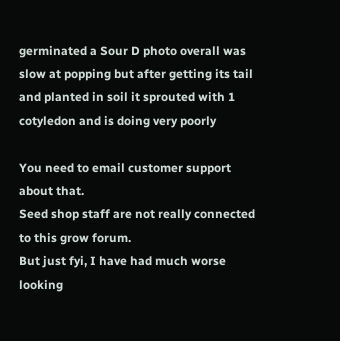germinated a Sour D photo overall was slow at popping but after getting its tail and planted in soil it sprouted with 1 cotyledon and is doing very poorly

You need to email customer support about that.
Seed shop staff are not really connected to this grow forum.
But just fyi, I have had much worse looking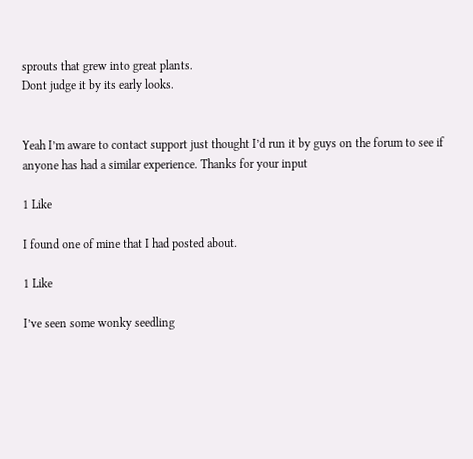sprouts that grew into great plants.
Dont judge it by its early looks.


Yeah I’m aware to contact support just thought I’d run it by guys on the forum to see if anyone has had a similar experience. Thanks for your input

1 Like

I found one of mine that I had posted about.

1 Like

I’ve seen some wonky seedling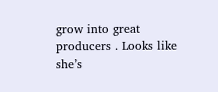grow into great producers . Looks like she’s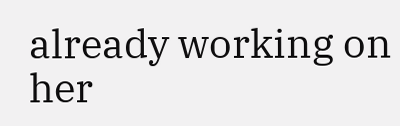already working on her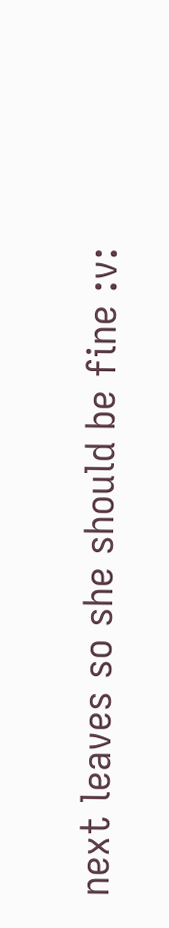next leaves so she should be fine :v: